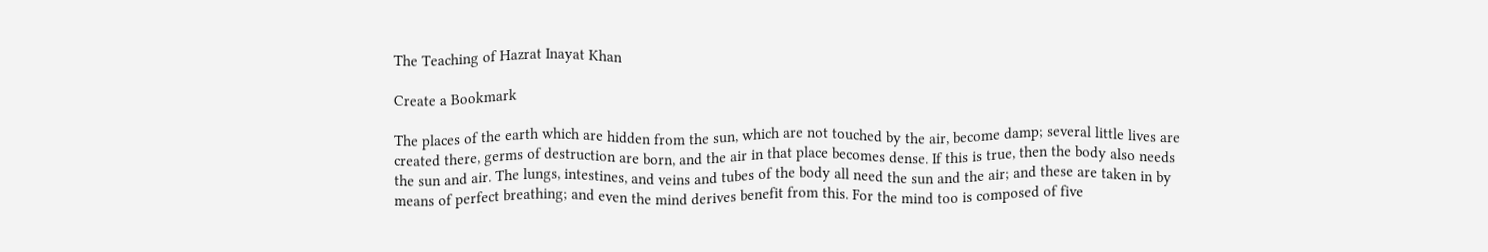The Teaching of Hazrat Inayat Khan

Create a Bookmark

The places of the earth which are hidden from the sun, which are not touched by the air, become damp; several little lives are created there, germs of destruction are born, and the air in that place becomes dense. If this is true, then the body also needs the sun and air. The lungs, intestines, and veins and tubes of the body all need the sun and the air; and these are taken in by means of perfect breathing; and even the mind derives benefit from this. For the mind too is composed of five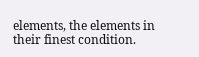elements, the elements in their finest condition.